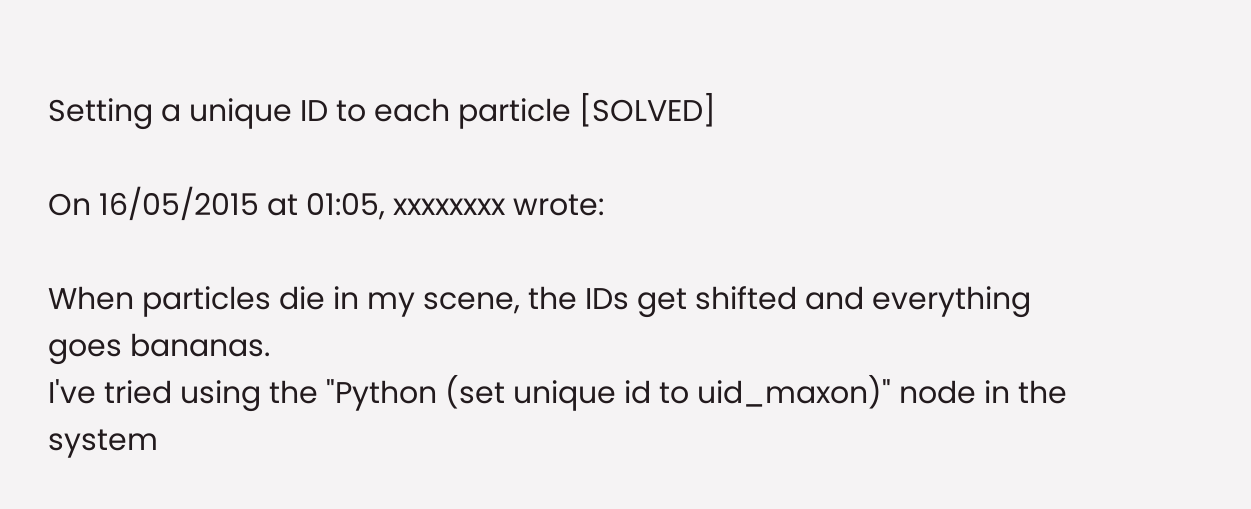Setting a unique ID to each particle [SOLVED]

On 16/05/2015 at 01:05, xxxxxxxx wrote:

When particles die in my scene, the IDs get shifted and everything goes bananas.
I've tried using the "Python (set unique id to uid_maxon)" node in the system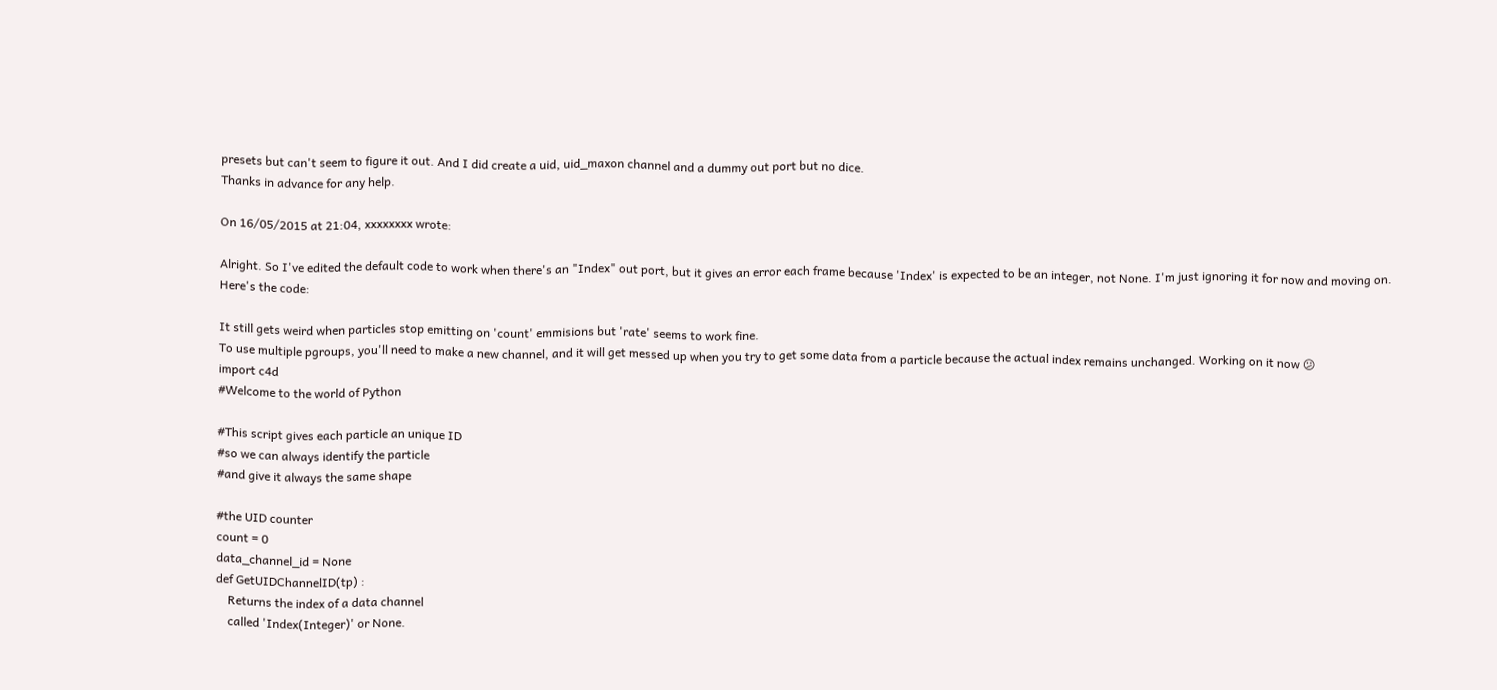presets but can't seem to figure it out. And I did create a uid, uid_maxon channel and a dummy out port but no dice.
Thanks in advance for any help.

On 16/05/2015 at 21:04, xxxxxxxx wrote:

Alright. So I've edited the default code to work when there's an "Index" out port, but it gives an error each frame because 'Index' is expected to be an integer, not None. I'm just ignoring it for now and moving on. Here's the code:

It still gets weird when particles stop emitting on 'count' emmisions but 'rate' seems to work fine.
To use multiple pgroups, you'll need to make a new channel, and it will get messed up when you try to get some data from a particle because the actual index remains unchanged. Working on it now 😕
import c4d
#Welcome to the world of Python

#This script gives each particle an unique ID
#so we can always identify the particle
#and give it always the same shape

#the UID counter
count = 0
data_channel_id = None
def GetUIDChannelID(tp) :
    Returns the index of a data channel
    called 'Index(Integer)' or None.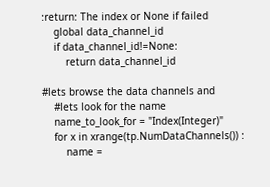:return: The index or None if failed
    global data_channel_id
    if data_channel_id!=None:
        return data_channel_id

#lets browse the data channels and
    #lets look for the name
    name_to_look_for = "Index(Integer)"
    for x in xrange(tp.NumDataChannels()) :
        name =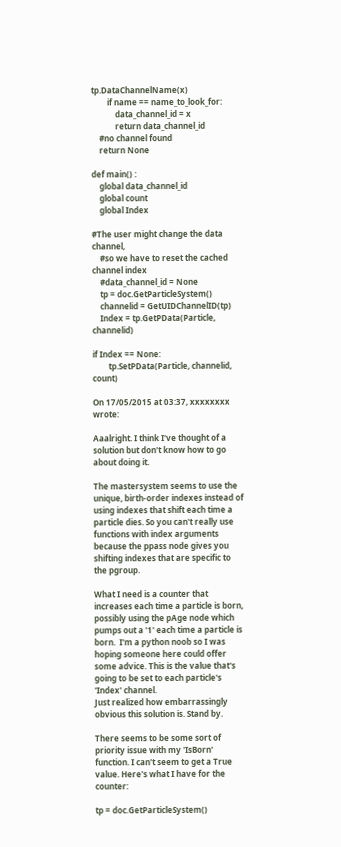tp.DataChannelName(x)
        if name == name_to_look_for:
            data_channel_id = x
            return data_channel_id
    #no channel found
    return None

def main() :
    global data_channel_id
    global count
    global Index

#The user might change the data channel,
    #so we have to reset the cached channel index
    #data_channel_id = None
    tp = doc.GetParticleSystem()
    channelid = GetUIDChannelID(tp)
    Index = tp.GetPData(Particle, channelid)

if Index == None:
        tp.SetPData(Particle, channelid, count)

On 17/05/2015 at 03:37, xxxxxxxx wrote:

Aaalright. I think I've thought of a solution but don't know how to go about doing it.

The mastersystem seems to use the unique, birth-order indexes instead of using indexes that shift each time a particle dies. So you can't really use functions with index arguments because the ppass node gives you shifting indexes that are specific to the pgroup.

What I need is a counter that increases each time a particle is born, possibly using the pAge node which pumps out a '1' each time a particle is born.  I'm a python noob so I was hoping someone here could offer some advice. This is the value that's going to be set to each particle's 'Index' channel.
Just realized how embarrassingly obvious this solution is. Stand by.

There seems to be some sort of priority issue with my 'IsBorn' function. I can't seem to get a True value. Here's what I have for the counter:

tp = doc.GetParticleSystem()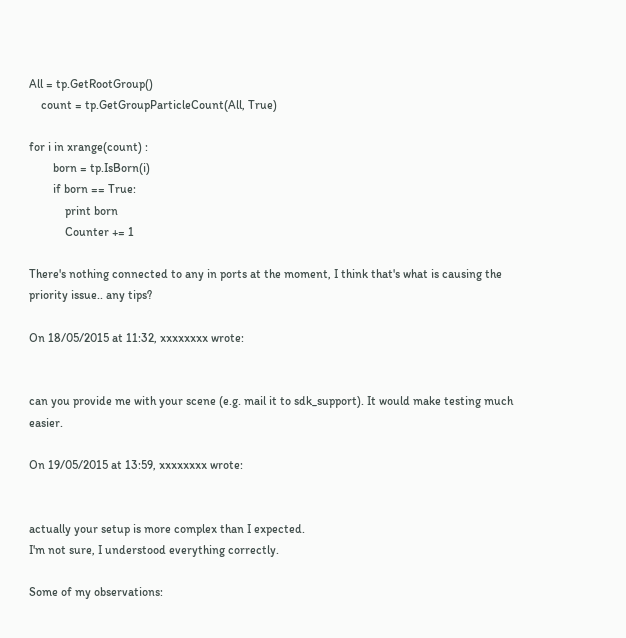All = tp.GetRootGroup()
    count = tp.GetGroupParticleCount(All, True)

for i in xrange(count) :
        born = tp.IsBorn(i)
        if born == True:
            print born
            Counter += 1

There's nothing connected to any in ports at the moment, I think that's what is causing the priority issue.. any tips?

On 18/05/2015 at 11:32, xxxxxxxx wrote:


can you provide me with your scene (e.g. mail it to sdk_support). It would make testing much easier.

On 19/05/2015 at 13:59, xxxxxxxx wrote:


actually your setup is more complex than I expected.
I'm not sure, I understood everything correctly.

Some of my observations: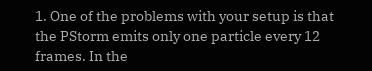1. One of the problems with your setup is that the PStorm emits only one particle every 12 frames. In the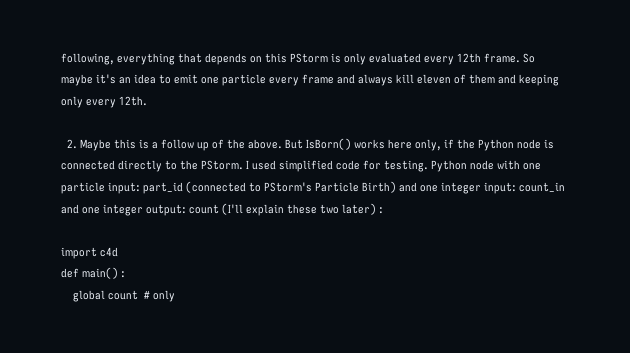following, everything that depends on this PStorm is only evaluated every 12th frame. So maybe it's an idea to emit one particle every frame and always kill eleven of them and keeping only every 12th.

  2. Maybe this is a follow up of the above. But IsBorn() works here only, if the Python node is connected directly to the PStorm. I used simplified code for testing. Python node with one particle input: part_id (connected to PStorm's Particle Birth) and one integer input: count_in and one integer output: count (I'll explain these two later) :

import c4d
def main() :
    global count  # only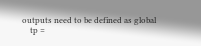outputs need to be defined as global
    tp =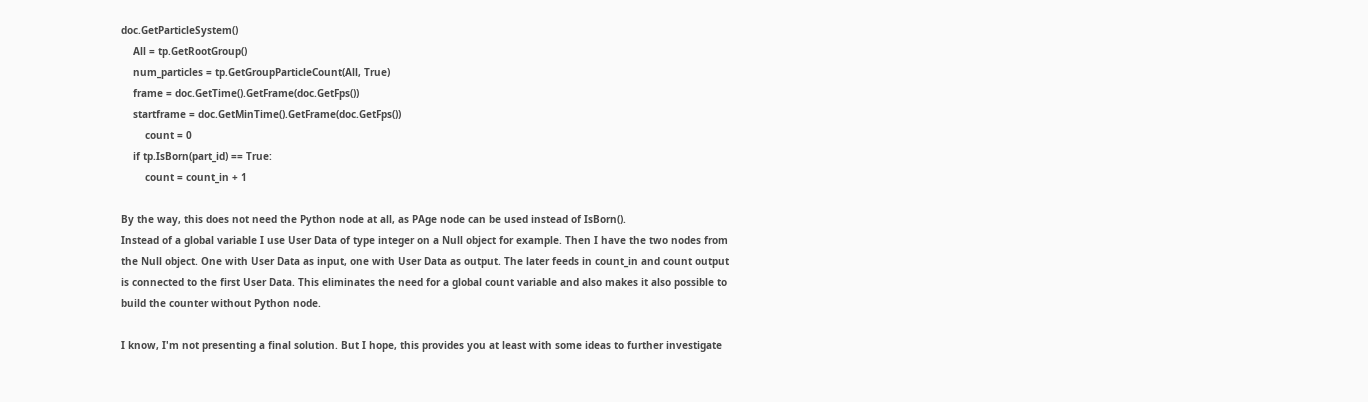doc.GetParticleSystem()
    All = tp.GetRootGroup()
    num_particles = tp.GetGroupParticleCount(All, True)
    frame = doc.GetTime().GetFrame(doc.GetFps())
    startframe = doc.GetMinTime().GetFrame(doc.GetFps())
        count = 0
    if tp.IsBorn(part_id) == True:
        count = count_in + 1

By the way, this does not need the Python node at all, as PAge node can be used instead of IsBorn().
Instead of a global variable I use User Data of type integer on a Null object for example. Then I have the two nodes from the Null object. One with User Data as input, one with User Data as output. The later feeds in count_in and count output is connected to the first User Data. This eliminates the need for a global count variable and also makes it also possible to build the counter without Python node.

I know, I'm not presenting a final solution. But I hope, this provides you at least with some ideas to further investigate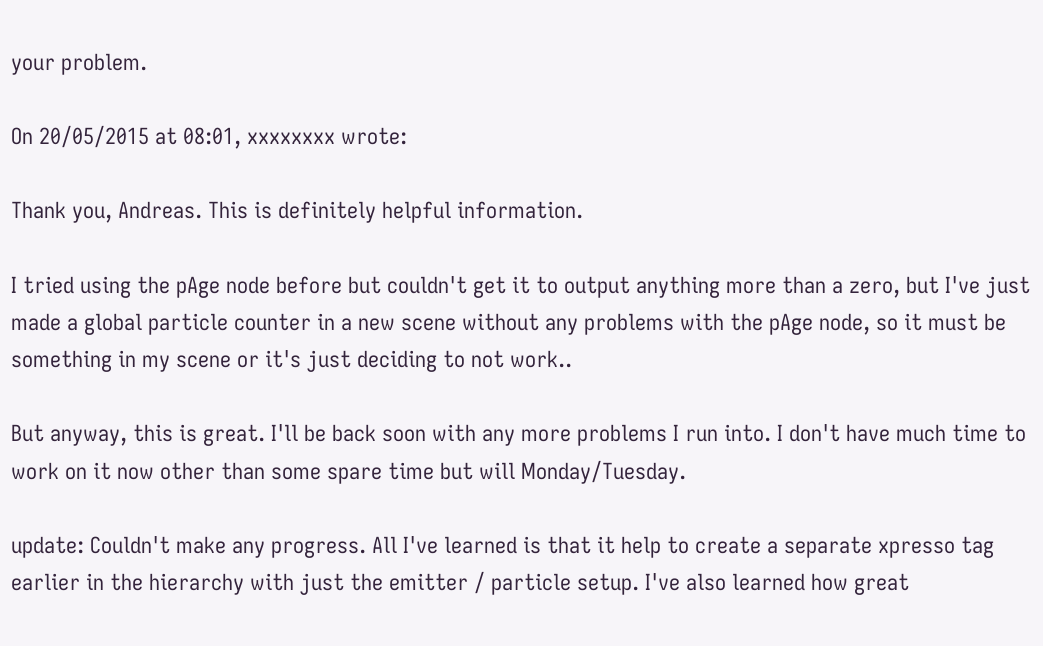your problem.

On 20/05/2015 at 08:01, xxxxxxxx wrote:

Thank you, Andreas. This is definitely helpful information.

I tried using the pAge node before but couldn't get it to output anything more than a zero, but I've just made a global particle counter in a new scene without any problems with the pAge node, so it must be something in my scene or it's just deciding to not work..

But anyway, this is great. I'll be back soon with any more problems I run into. I don't have much time to work on it now other than some spare time but will Monday/Tuesday.

update: Couldn't make any progress. All I've learned is that it help to create a separate xpresso tag earlier in the hierarchy with just the emitter / particle setup. I've also learned how great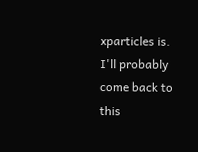xparticles is. I'll probably come back to this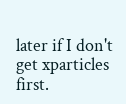later if I don't get xparticles first.